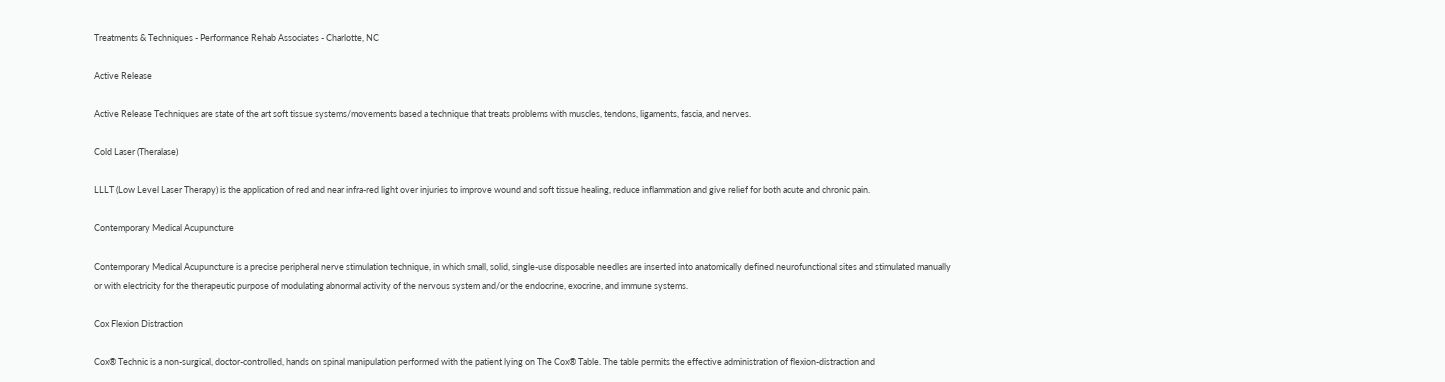Treatments & Techniques - Performance Rehab Associates - Charlotte, NC

Active Release

Active Release Techniques are state of the art soft tissue systems/movements based a technique that treats problems with muscles, tendons, ligaments, fascia, and nerves.

Cold Laser (Theralase)

LLLT (Low Level Laser Therapy) is the application of red and near infra-red light over injuries to improve wound and soft tissue healing, reduce inflammation and give relief for both acute and chronic pain.

Contemporary Medical Acupuncture

Contemporary Medical Acupuncture is a precise peripheral nerve stimulation technique, in which small, solid, single-use disposable needles are inserted into anatomically defined neurofunctional sites and stimulated manually or with electricity for the therapeutic purpose of modulating abnormal activity of the nervous system and/or the endocrine, exocrine, and immune systems.

Cox Flexion Distraction

Cox® Technic is a non-surgical, doctor-controlled, hands on spinal manipulation performed with the patient lying on The Cox® Table. The table permits the effective administration of flexion-distraction and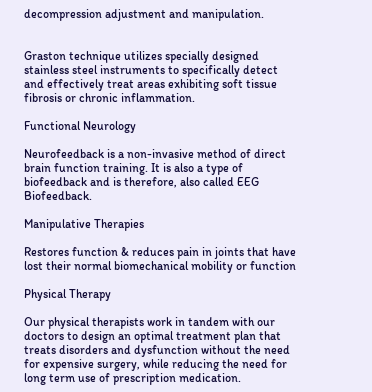decompression adjustment and manipulation.


Graston technique utilizes specially designed stainless steel instruments to specifically detect and effectively treat areas exhibiting soft tissue fibrosis or chronic inflammation.

Functional Neurology

Neurofeedback is a non-invasive method of direct brain function training. It is also a type of biofeedback and is therefore, also called EEG Biofeedback.

Manipulative Therapies

Restores function & reduces pain in joints that have lost their normal biomechanical mobility or function

Physical Therapy

Our physical therapists work in tandem with our doctors to design an optimal treatment plan that treats disorders and dysfunction without the need for expensive surgery, while reducing the need for long term use of prescription medication.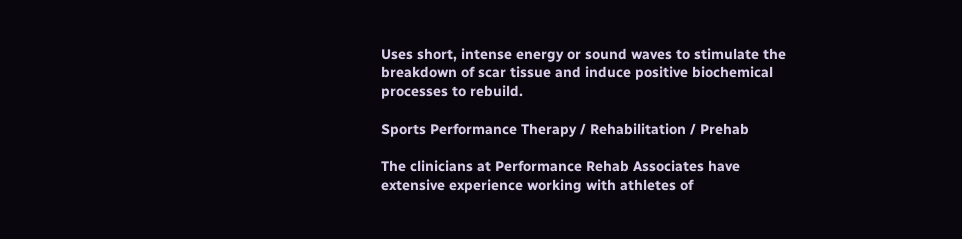Uses short, intense energy or sound waves to stimulate the breakdown of scar tissue and induce positive biochemical processes to rebuild.

Sports Performance Therapy / Rehabilitation / Prehab

The clinicians at Performance Rehab Associates have extensive experience working with athletes of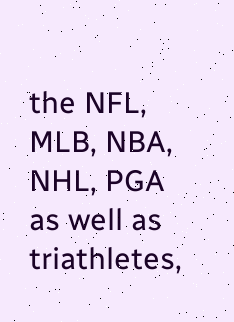the NFL, MLB, NBA, NHL, PGA as well as triathletes,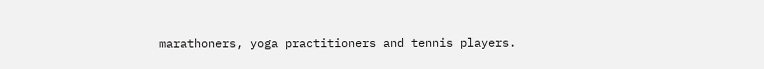marathoners, yoga practitioners and tennis players.